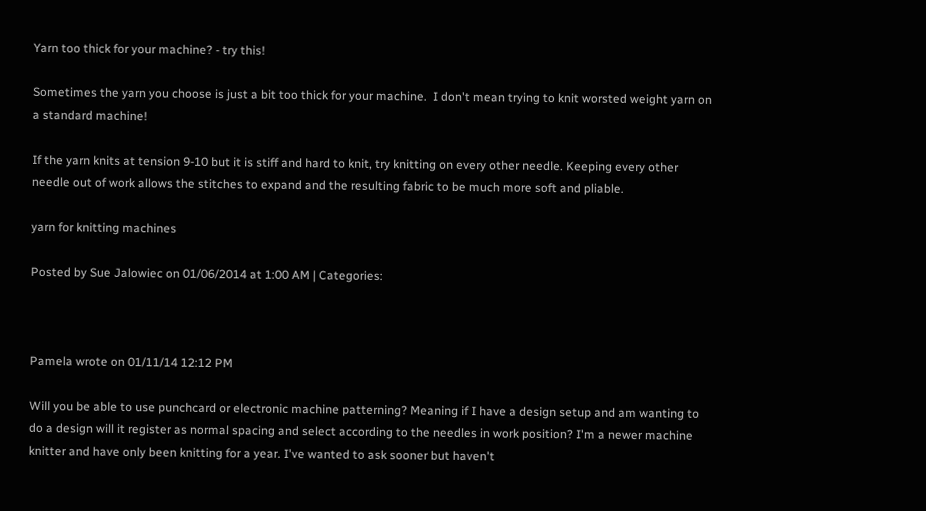Yarn too thick for your machine? - try this!

Sometimes the yarn you choose is just a bit too thick for your machine.  I don't mean trying to knit worsted weight yarn on a standard machine!

If the yarn knits at tension 9-10 but it is stiff and hard to knit, try knitting on every other needle. Keeping every other needle out of work allows the stitches to expand and the resulting fabric to be much more soft and pliable.

yarn for knitting machines

Posted by Sue Jalowiec on 01/06/2014 at 1:00 AM | Categories:



Pamela wrote on 01/11/14 12:12 PM

Will you be able to use punchcard or electronic machine patterning? Meaning if I have a design setup and am wanting to do a design will it register as normal spacing and select according to the needles in work position? I'm a newer machine knitter and have only been knitting for a year. I've wanted to ask sooner but haven't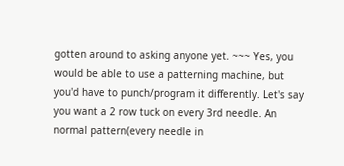gotten around to asking anyone yet. ~~~ Yes, you would be able to use a patterning machine, but you'd have to punch/program it differently. Let's say you want a 2 row tuck on every 3rd needle. An normal pattern(every needle in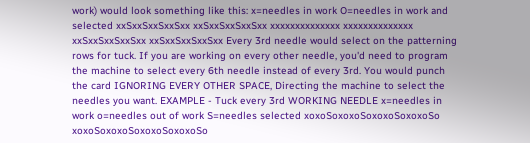work) would look something like this: x=needles in work O=needles in work and selected xxSxxSxxSxxSxx xxSxxSxxSxxSxx xxxxxxxxxxxxxx xxxxxxxxxxxxxx xxSxxSxxSxxSxx xxSxxSxxSxxSxx Every 3rd needle would select on the patterning rows for tuck. If you are working on every other needle, you'd need to program the machine to select every 6th needle instead of every 3rd. You would punch the card IGNORING EVERY OTHER SPACE, Directing the machine to select the needles you want. EXAMPLE - Tuck every 3rd WORKING NEEDLE x=needles in work o=needles out of work S=needles selected xoxoSoxoxoSoxoxoSoxoxoSo xoxoSoxoxoSoxoxoSoxoxoSo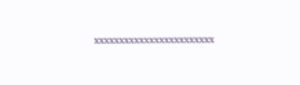xxxxxxxxxxxxxxxxxxxxxxxx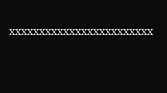xxxxxxxxxxxxxxxxxxxxxxxx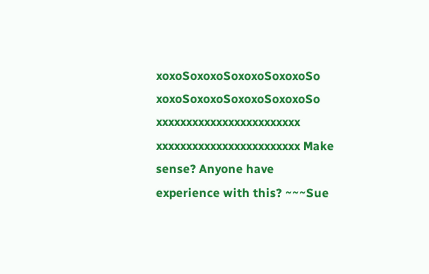xoxoSoxoxoSoxoxoSoxoxoSo xoxoSoxoxoSoxoxoSoxoxoSo xxxxxxxxxxxxxxxxxxxxxxxx xxxxxxxxxxxxxxxxxxxxxxxx Make sense? Anyone have experience with this? ~~~Sue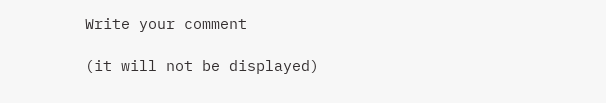Write your comment

(it will not be displayed)